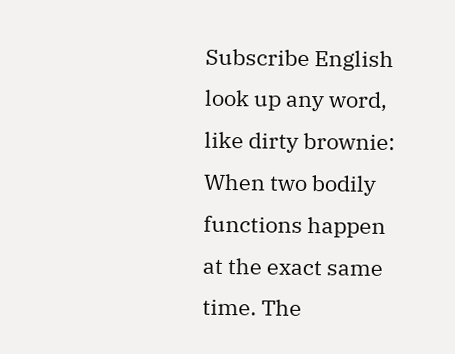Subscribe English
look up any word, like dirty brownie:
When two bodily functions happen at the exact same time. The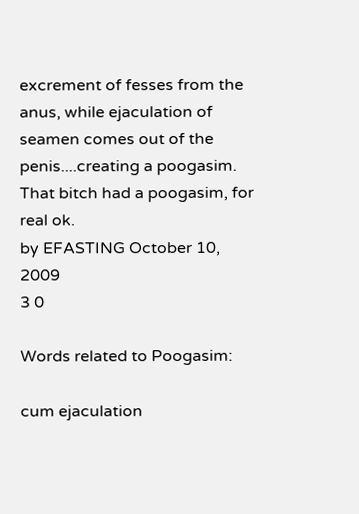excrement of fesses from the anus, while ejaculation of seamen comes out of the penis....creating a poogasim.
That bitch had a poogasim, for real ok.
by EFASTING October 10, 2009
3 0

Words related to Poogasim:

cum ejaculation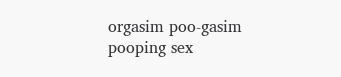orgasim poo-gasim pooping sex